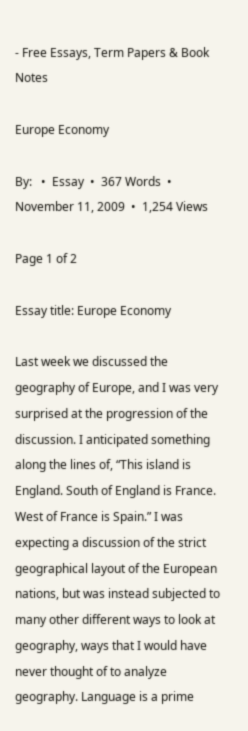- Free Essays, Term Papers & Book Notes

Europe Economy

By:   •  Essay  •  367 Words  •  November 11, 2009  •  1,254 Views

Page 1 of 2

Essay title: Europe Economy

Last week we discussed the geography of Europe, and I was very surprised at the progression of the discussion. I anticipated something along the lines of, “This island is England. South of England is France. West of France is Spain.” I was expecting a discussion of the strict geographical layout of the European nations, but was instead subjected to many other different ways to look at geography, ways that I would have never thought of to analyze geography. Language is a prime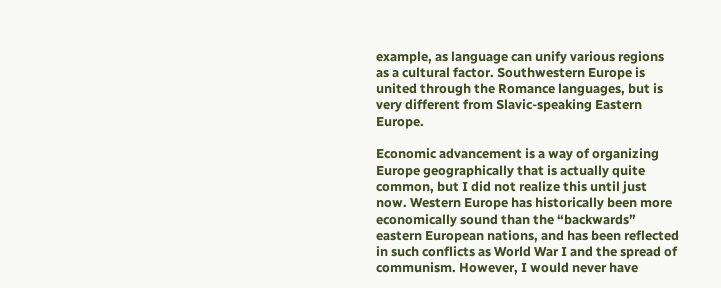example, as language can unify various regions as a cultural factor. Southwestern Europe is united through the Romance languages, but is very different from Slavic-speaking Eastern Europe.

Economic advancement is a way of organizing Europe geographically that is actually quite common, but I did not realize this until just now. Western Europe has historically been more economically sound than the “backwards” eastern European nations, and has been reflected in such conflicts as World War I and the spread of communism. However, I would never have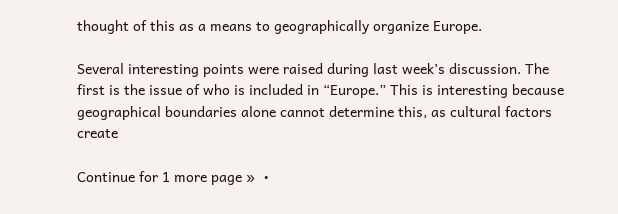thought of this as a means to geographically organize Europe.

Several interesting points were raised during last week’s discussion. The first is the issue of who is included in “Europe.” This is interesting because geographical boundaries alone cannot determine this, as cultural factors create

Continue for 1 more page »  •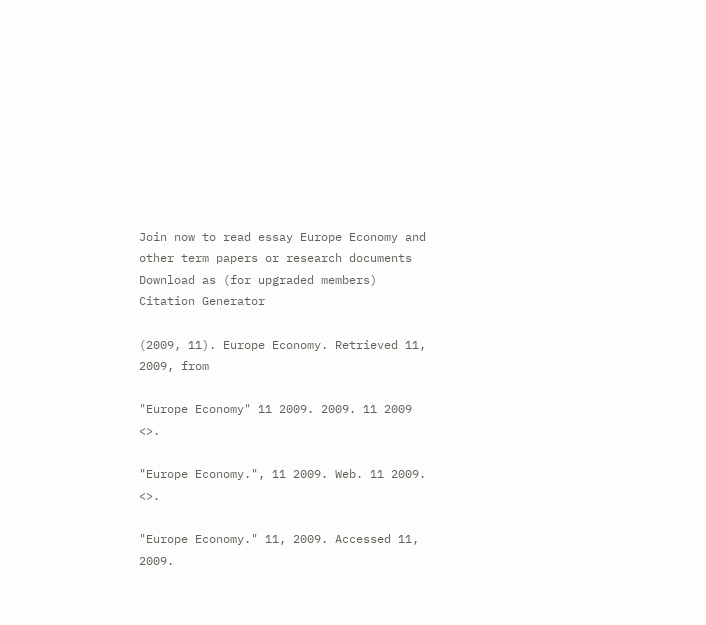Join now to read essay Europe Economy and other term papers or research documents
Download as (for upgraded members)
Citation Generator

(2009, 11). Europe Economy. Retrieved 11, 2009, from

"Europe Economy" 11 2009. 2009. 11 2009 <>.

"Europe Economy.", 11 2009. Web. 11 2009. <>.

"Europe Economy." 11, 2009. Accessed 11, 2009.